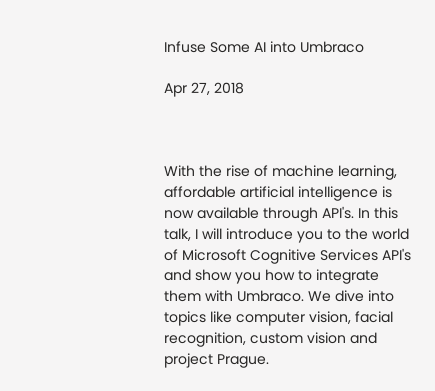Infuse Some AI into Umbraco

Apr 27, 2018



With the rise of machine learning, affordable artificial intelligence is now available through API's. In this talk, I will introduce you to the world of Microsoft Cognitive Services API's and show you how to integrate them with Umbraco. We dive into topics like computer vision, facial recognition, custom vision and project Prague.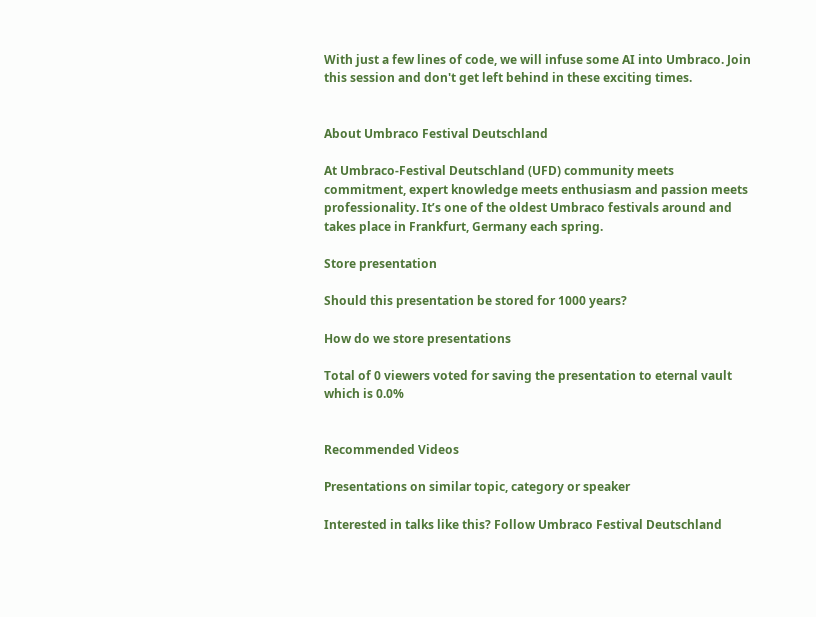With just a few lines of code, we will infuse some AI into Umbraco. Join this session and don't get left behind in these exciting times.


About Umbraco Festival Deutschland

At Umbraco-Festival Deutschland (UFD) community meets commitment, expert knowledge meets enthusiasm and passion meets professionality. It’s one of the oldest Umbraco festivals around and takes place in Frankfurt, Germany each spring.

Store presentation

Should this presentation be stored for 1000 years?

How do we store presentations

Total of 0 viewers voted for saving the presentation to eternal vault which is 0.0%


Recommended Videos

Presentations on similar topic, category or speaker

Interested in talks like this? Follow Umbraco Festival Deutschland